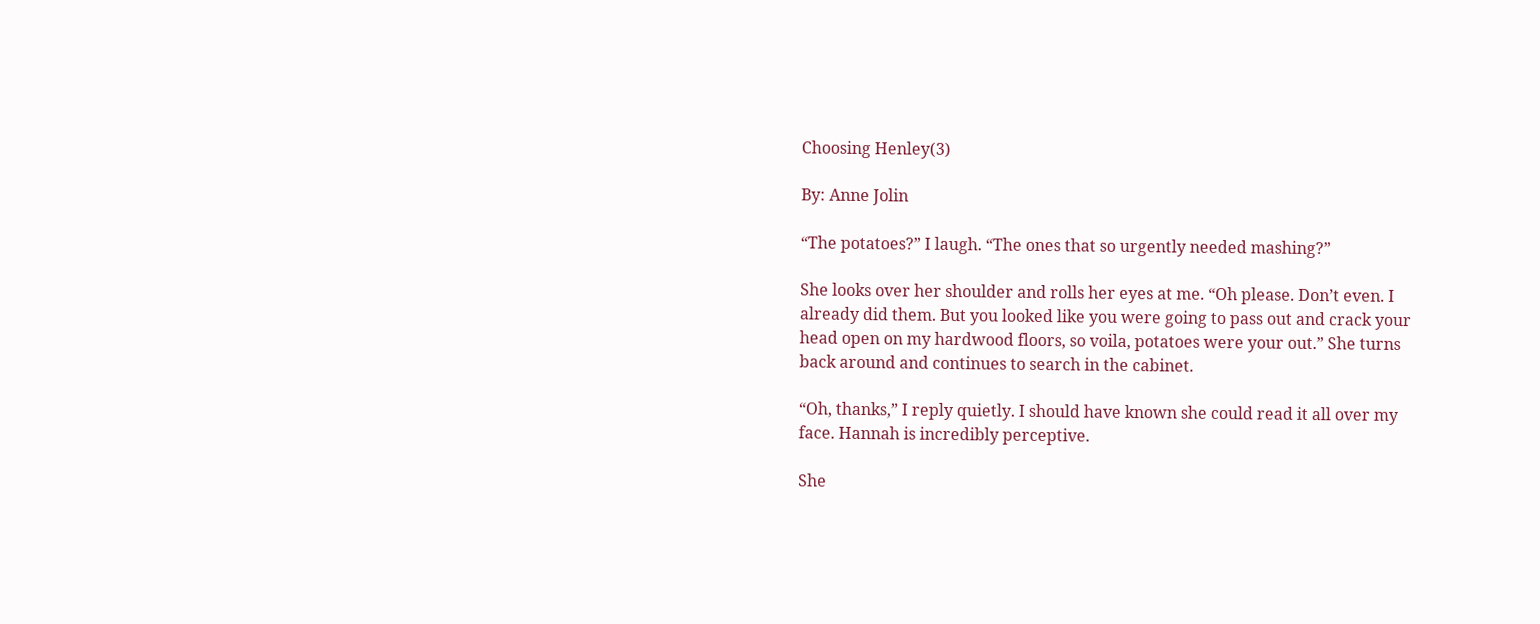Choosing Henley(3)

By: Anne Jolin

“The potatoes?” I laugh. “The ones that so urgently needed mashing?”

She looks over her shoulder and rolls her eyes at me. “Oh please. Don’t even. I already did them. But you looked like you were going to pass out and crack your head open on my hardwood floors, so voila, potatoes were your out.” She turns back around and continues to search in the cabinet.

“Oh, thanks,” I reply quietly. I should have known she could read it all over my face. Hannah is incredibly perceptive.

She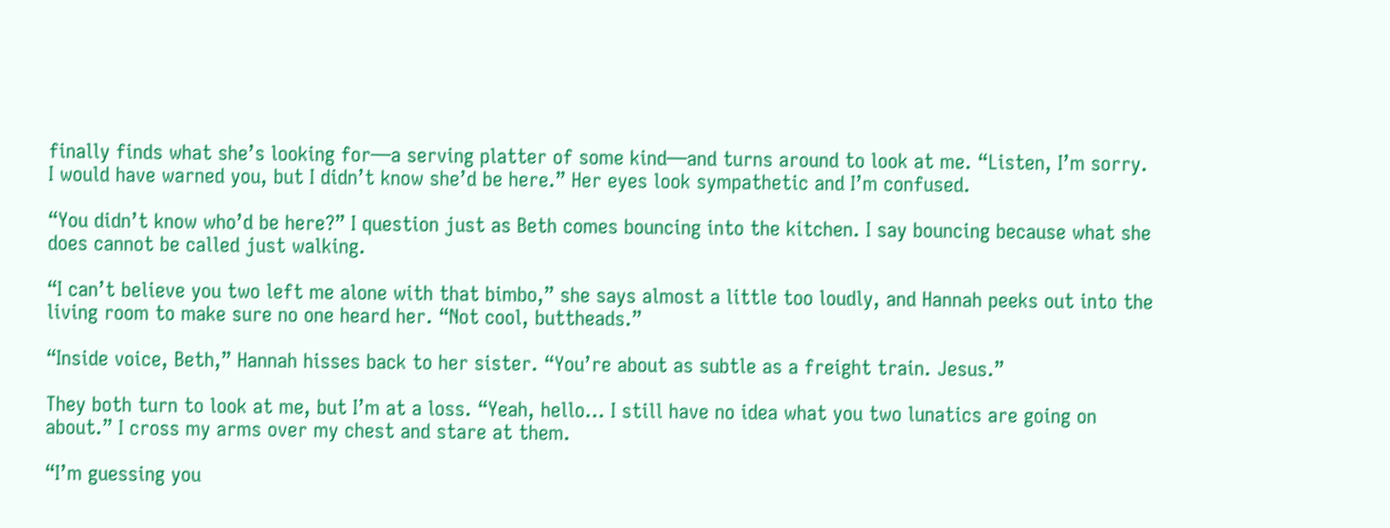finally finds what she’s looking for—a serving platter of some kind—and turns around to look at me. “Listen, I’m sorry. I would have warned you, but I didn’t know she’d be here.” Her eyes look sympathetic and I’m confused.

“You didn’t know who’d be here?” I question just as Beth comes bouncing into the kitchen. I say bouncing because what she does cannot be called just walking.

“I can’t believe you two left me alone with that bimbo,” she says almost a little too loudly, and Hannah peeks out into the living room to make sure no one heard her. “Not cool, buttheads.”

“Inside voice, Beth,” Hannah hisses back to her sister. “You’re about as subtle as a freight train. Jesus.”

They both turn to look at me, but I’m at a loss. “Yeah, hello… I still have no idea what you two lunatics are going on about.” I cross my arms over my chest and stare at them.

“I’m guessing you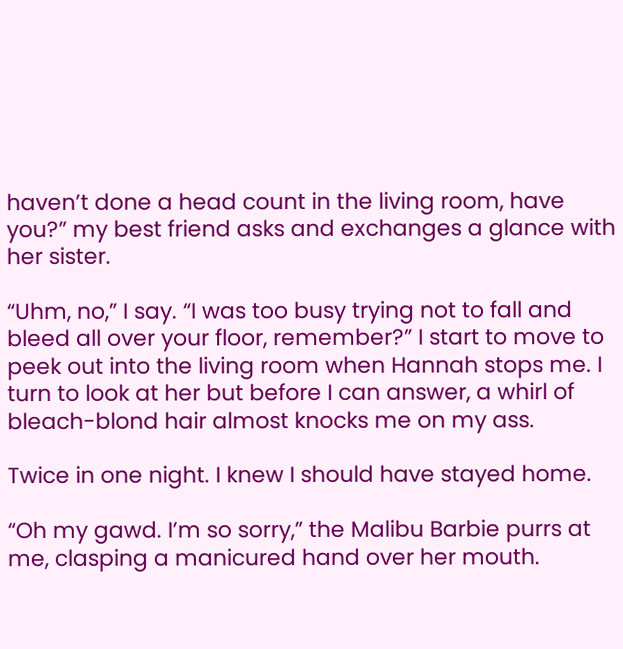haven’t done a head count in the living room, have you?” my best friend asks and exchanges a glance with her sister.

“Uhm, no,” I say. “I was too busy trying not to fall and bleed all over your floor, remember?” I start to move to peek out into the living room when Hannah stops me. I turn to look at her but before I can answer, a whirl of bleach-blond hair almost knocks me on my ass.

Twice in one night. I knew I should have stayed home.

“Oh my gawd. I’m so sorry,” the Malibu Barbie purrs at me, clasping a manicured hand over her mouth.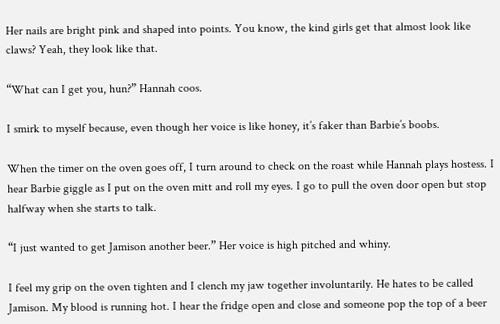Her nails are bright pink and shaped into points. You know, the kind girls get that almost look like claws? Yeah, they look like that.

“What can I get you, hun?” Hannah coos.

I smirk to myself because, even though her voice is like honey, it’s faker than Barbie’s boobs.

When the timer on the oven goes off, I turn around to check on the roast while Hannah plays hostess. I hear Barbie giggle as I put on the oven mitt and roll my eyes. I go to pull the oven door open but stop halfway when she starts to talk.

“I just wanted to get Jamison another beer.” Her voice is high pitched and whiny.

I feel my grip on the oven tighten and I clench my jaw together involuntarily. He hates to be called Jamison. My blood is running hot. I hear the fridge open and close and someone pop the top of a beer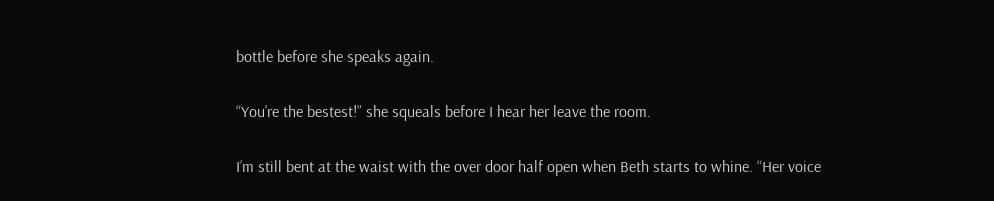bottle before she speaks again.

“You’re the bestest!” she squeals before I hear her leave the room.

I’m still bent at the waist with the over door half open when Beth starts to whine. “Her voice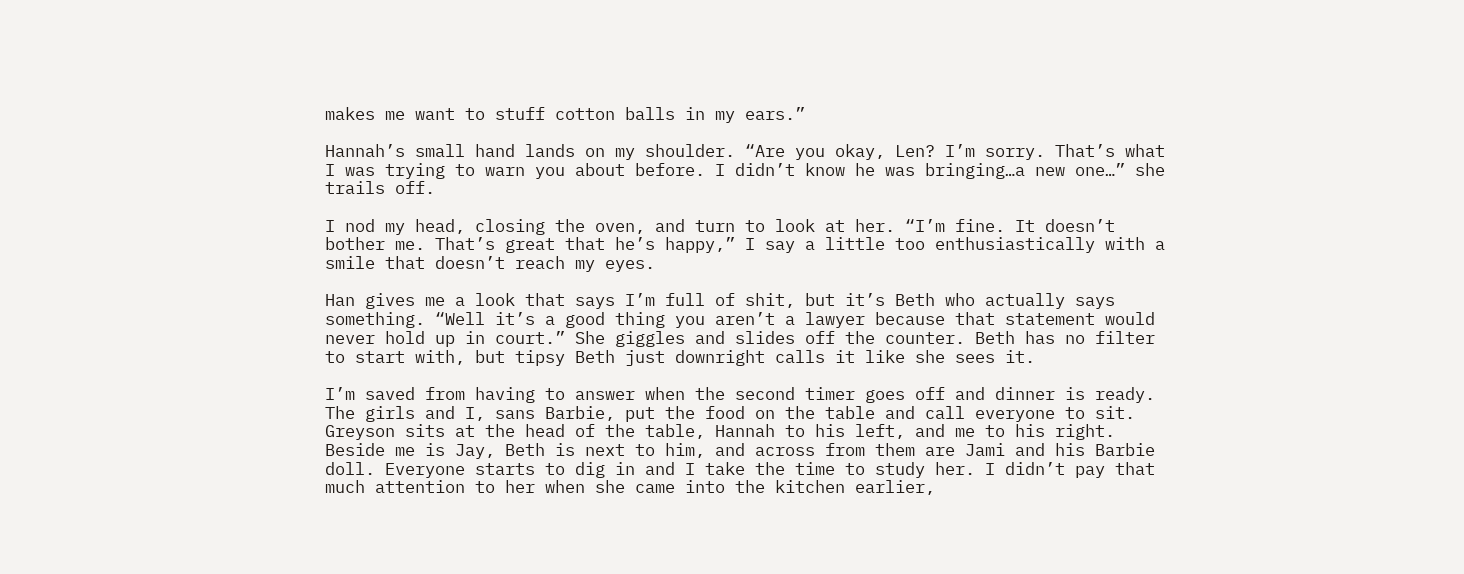makes me want to stuff cotton balls in my ears.”

Hannah’s small hand lands on my shoulder. “Are you okay, Len? I’m sorry. That’s what I was trying to warn you about before. I didn’t know he was bringing…a new one…” she trails off.

I nod my head, closing the oven, and turn to look at her. “I’m fine. It doesn’t bother me. That’s great that he’s happy,” I say a little too enthusiastically with a smile that doesn’t reach my eyes.

Han gives me a look that says I’m full of shit, but it’s Beth who actually says something. “Well it’s a good thing you aren’t a lawyer because that statement would never hold up in court.” She giggles and slides off the counter. Beth has no filter to start with, but tipsy Beth just downright calls it like she sees it.

I’m saved from having to answer when the second timer goes off and dinner is ready. The girls and I, sans Barbie, put the food on the table and call everyone to sit. Greyson sits at the head of the table, Hannah to his left, and me to his right. Beside me is Jay, Beth is next to him, and across from them are Jami and his Barbie doll. Everyone starts to dig in and I take the time to study her. I didn’t pay that much attention to her when she came into the kitchen earlier,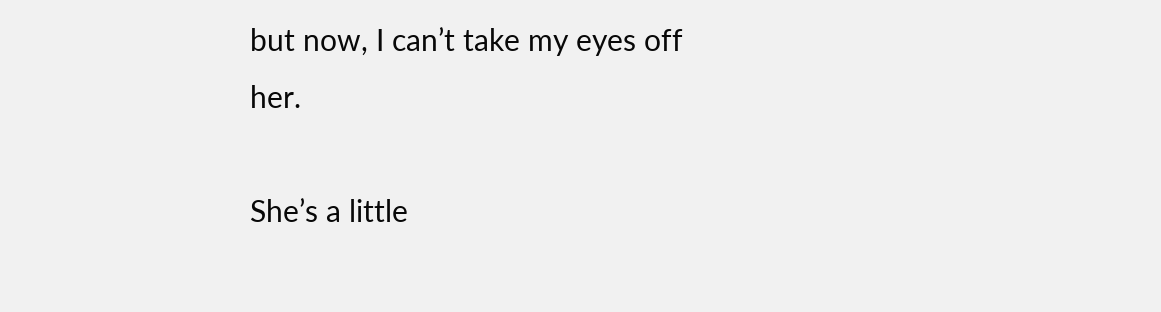but now, I can’t take my eyes off her.

She’s a little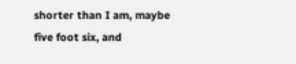shorter than I am, maybe five foot six, and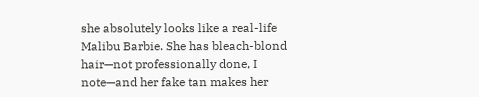she absolutely looks like a real-life Malibu Barbie. She has bleach-blond hair—not professionally done, I note—and her fake tan makes her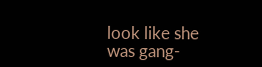look like she was gang-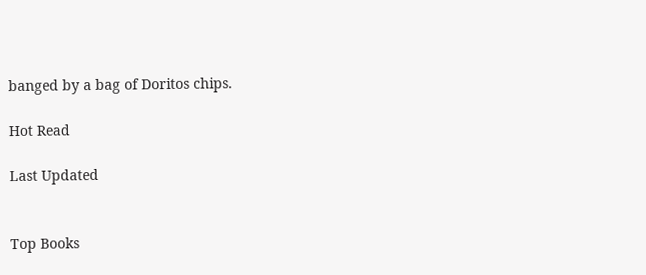banged by a bag of Doritos chips.

Hot Read

Last Updated


Top Books